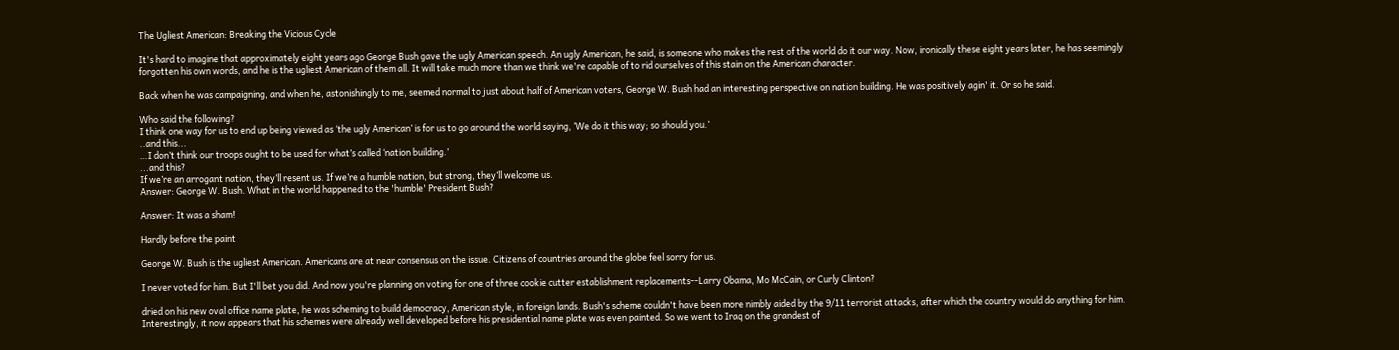The Ugliest American: Breaking the Vicious Cycle

It's hard to imagine that approximately eight years ago George Bush gave the ugly American speech. An ugly American, he said, is someone who makes the rest of the world do it our way. Now, ironically these eight years later, he has seemingly forgotten his own words, and he is the ugliest American of them all. It will take much more than we think we're capable of to rid ourselves of this stain on the American character.

Back when he was campaigning, and when he, astonishingly to me, seemed normal to just about half of American voters, George W. Bush had an interesting perspective on nation building. He was positively agin' it. Or so he said.

Who said the following?
I think one way for us to end up being viewed as ‘the ugly American’ is for us to go around the world saying, ‘We do it this way; so should you.’
..and this...
…I don’t think our troops ought to be used for what’s called ‘nation building.’
...and this?
If we’re an arrogant nation, they’ll resent us. If we’re a humble nation, but strong, they’ll welcome us.
Answer: George W. Bush. What in the world happened to the 'humble' President Bush?

Answer: It was a sham!

Hardly before the paint

George W. Bush is the ugliest American. Americans are at near consensus on the issue. Citizens of countries around the globe feel sorry for us.

I never voted for him. But I'll bet you did. And now you're planning on voting for one of three cookie cutter establishment replacements--Larry Obama, Mo McCain, or Curly Clinton?

dried on his new oval office name plate, he was scheming to build democracy, American style, in foreign lands. Bush's scheme couldn't have been more nimbly aided by the 9/11 terrorist attacks, after which the country would do anything for him. Interestingly, it now appears that his schemes were already well developed before his presidential name plate was even painted. So we went to Iraq on the grandest of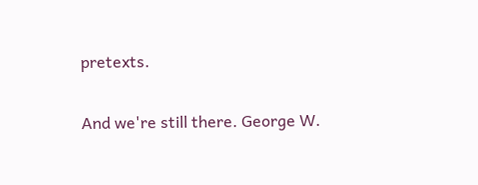pretexts.

And we're still there. George W.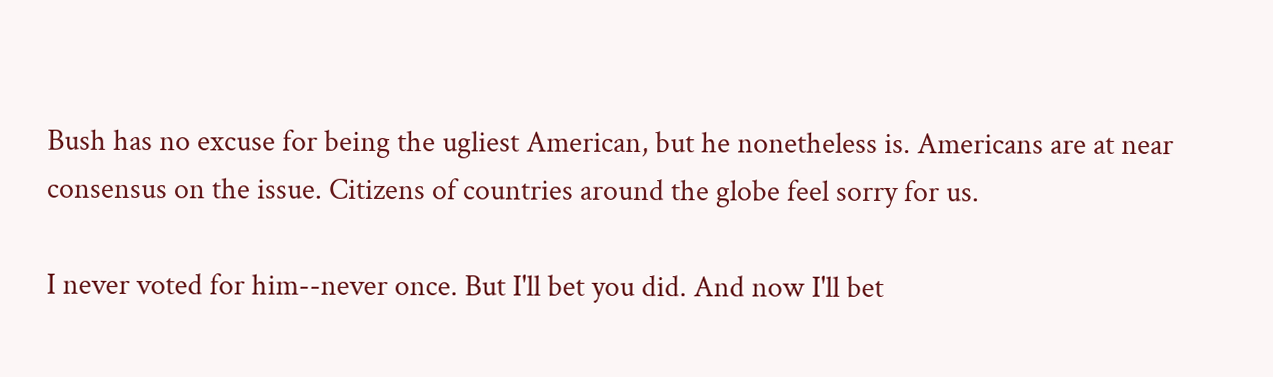Bush has no excuse for being the ugliest American, but he nonetheless is. Americans are at near consensus on the issue. Citizens of countries around the globe feel sorry for us.

I never voted for him--never once. But I'll bet you did. And now I'll bet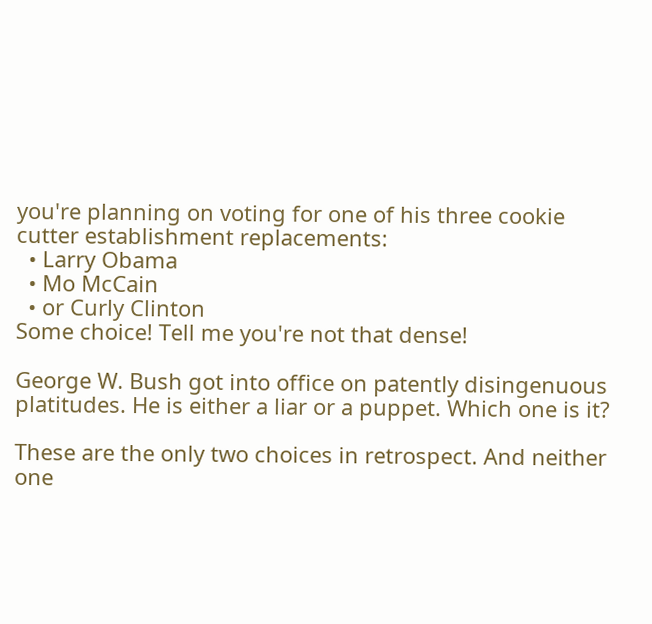you're planning on voting for one of his three cookie cutter establishment replacements:
  • Larry Obama
  • Mo McCain
  • or Curly Clinton
Some choice! Tell me you're not that dense!

George W. Bush got into office on patently disingenuous platitudes. He is either a liar or a puppet. Which one is it?

These are the only two choices in retrospect. And neither one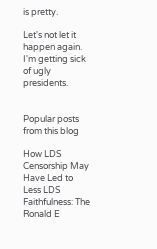is pretty.

Let's not let it happen again. I'm getting sick of ugly presidents.


Popular posts from this blog

How LDS Censorship May Have Led to Less LDS Faithfulness: The Ronald E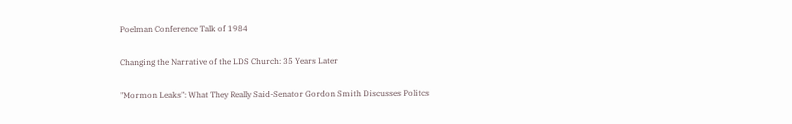Poelman Conference Talk of 1984

Changing the Narrative of the LDS Church: 35 Years Later

"Mormon Leaks": What They Really Said-Senator Gordon Smith Discusses Politcs